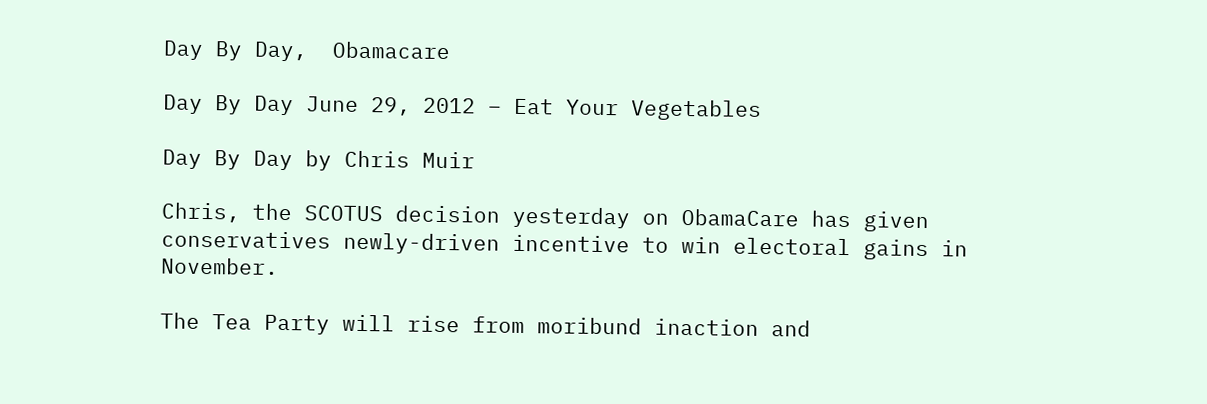Day By Day,  Obamacare

Day By Day June 29, 2012 – Eat Your Vegetables

Day By Day by Chris Muir

Chris, the SCOTUS decision yesterday on ObamaCare has given conservatives newly-driven incentive to win electoral gains in November.

The Tea Party will rise from moribund inaction and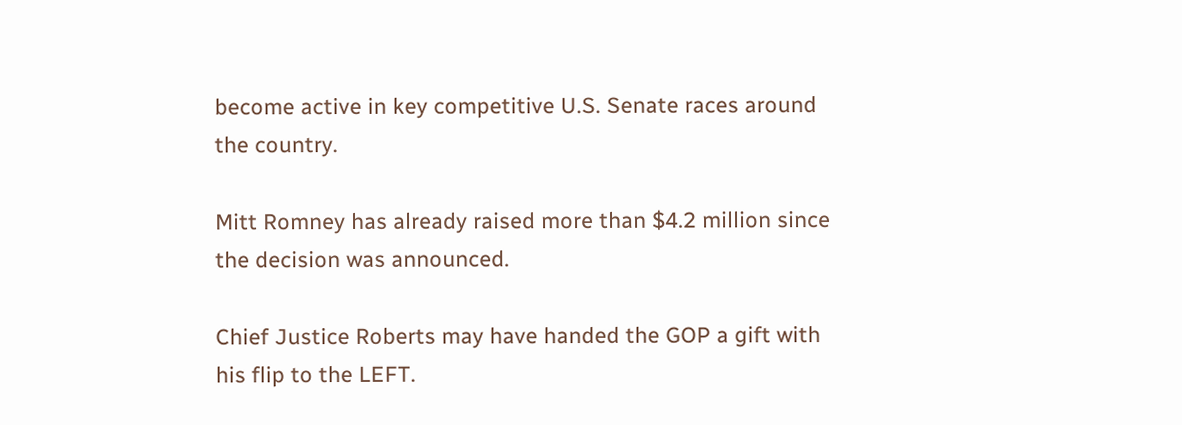become active in key competitive U.S. Senate races around the country.

Mitt Romney has already raised more than $4.2 million since the decision was announced.

Chief Justice Roberts may have handed the GOP a gift with his flip to the LEFT.